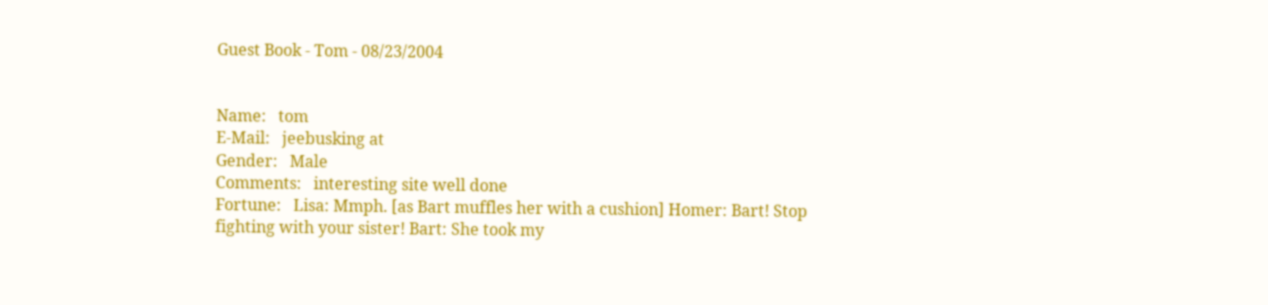Guest Book - Tom - 08/23/2004


Name:   tom
E-Mail:   jeebusking at
Gender:   Male
Comments:   interesting site well done
Fortune:   Lisa: Mmph. [as Bart muffles her with a cushion] Homer: Bart! Stop fighting with your sister! Bart: She took my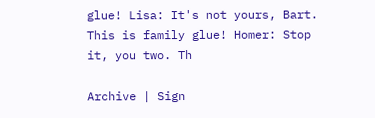glue! Lisa: It's not yours, Bart. This is family glue! Homer: Stop it, you two. Th

Archive | Sign